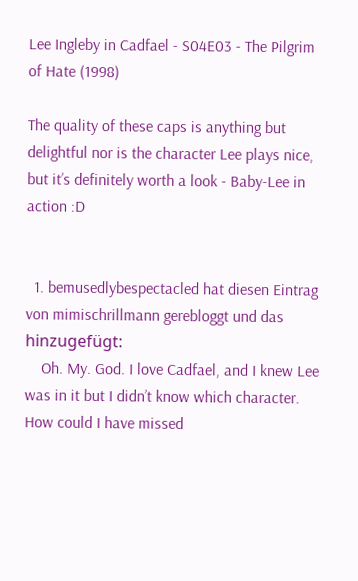Lee Ingleby in Cadfael - S04E03 - The Pilgrim of Hate (1998)

The quality of these caps is anything but delightful nor is the character Lee plays nice, but it’s definitely worth a look - Baby-Lee in action :D


  1. bemusedlybespectacled hat diesen Eintrag von mimischrillmann gerebloggt und das hinzugefügt:
    Oh. My. God. I love Cadfael, and I knew Lee was in it but I didn’t know which character. How could I have missed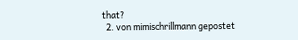that?
  2. von mimischrillmann gepostet